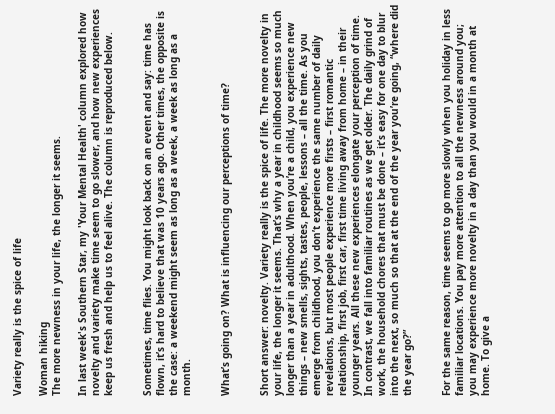Variety really is the spice of life

Woman hiking
The more newness in your life, the longer it seems.

In last week's Southern Star, my 'Your Mental Health' column explored how novelty and variety make time seem to go slower, and how new experiences keep us fresh and help us to feel alive. The column is reproduced below.


Sometimes, time flies. You might look back on an event and say: time has flown, it’s hard to believe that was 10 years ago. Other times, the opposite is the case: a weekend might seem as long as a week, a week as long as a month.


What’s going on? What is influencing our perceptions of time?


Short answer: novelty. Variety really is the spice of life. The more novelty in your life, the longer it seems. That’s why a year in childhood seems so much longer than a year in adulthood. When you’re a child, you experience new things – new smells, sights, tastes, people, lessons – all the time. As you emerge from childhood, you don’t experience the same number of daily revelations, but most people experience more firsts – first romantic relationship, first job, first car, first time living away from home – in their younger years. All these new experiences elongate your perception of time. In contrast, we fall into familiar routines as we get older. The daily grind of work, the household chores that must be done – it’s easy for one day to blur into the next, so much so that at the end of the year you’re going, “where did the year go?”


For the same reason, time seems to go more slowly when you holiday in less familiar locations. You pay more attention to all the newness around you; you may experience more novelty in a day than you would in a month at home. To give a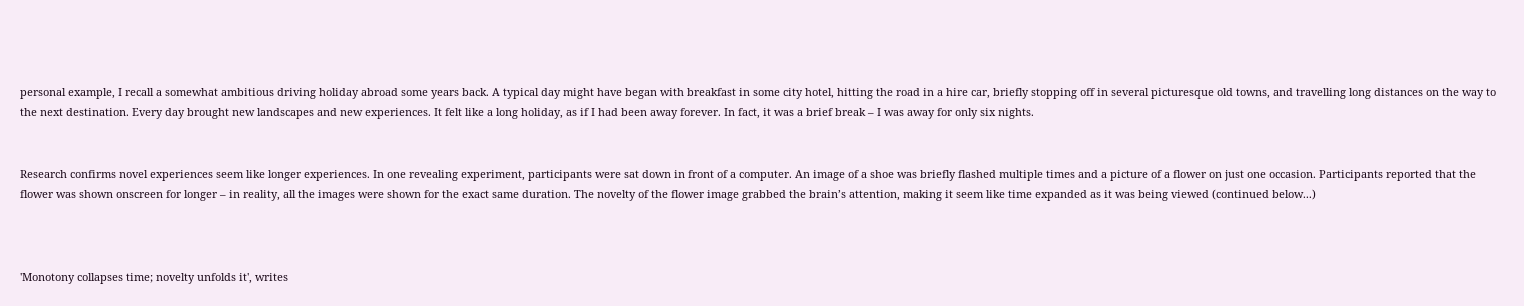personal example, I recall a somewhat ambitious driving holiday abroad some years back. A typical day might have began with breakfast in some city hotel, hitting the road in a hire car, briefly stopping off in several picturesque old towns, and travelling long distances on the way to the next destination. Every day brought new landscapes and new experiences. It felt like a long holiday, as if I had been away forever. In fact, it was a brief break – I was away for only six nights.


Research confirms novel experiences seem like longer experiences. In one revealing experiment, participants were sat down in front of a computer. An image of a shoe was briefly flashed multiple times and a picture of a flower on just one occasion. Participants reported that the flower was shown onscreen for longer – in reality, all the images were shown for the exact same duration. The novelty of the flower image grabbed the brain’s attention, making it seem like time expanded as it was being viewed (continued below...)



'Monotony collapses time; novelty unfolds it', writes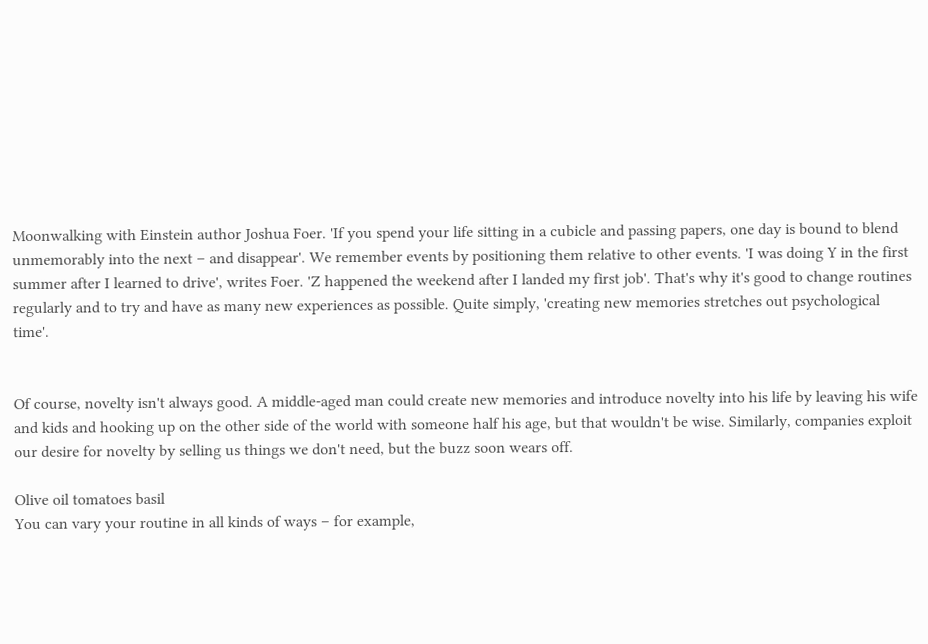Moonwalking with Einstein author Joshua Foer. 'If you spend your life sitting in a cubicle and passing papers, one day is bound to blend unmemorably into the next – and disappear'. We remember events by positioning them relative to other events. 'I was doing Y in the first summer after I learned to drive', writes Foer. 'Z happened the weekend after I landed my first job'. That's why it's good to change routines regularly and to try and have as many new experiences as possible. Quite simply, 'creating new memories stretches out psychological time'.


Of course, novelty isn't always good. A middle-aged man could create new memories and introduce novelty into his life by leaving his wife and kids and hooking up on the other side of the world with someone half his age, but that wouldn't be wise. Similarly, companies exploit our desire for novelty by selling us things we don't need, but the buzz soon wears off.

Olive oil tomatoes basil
You can vary your routine in all kinds of ways – for example,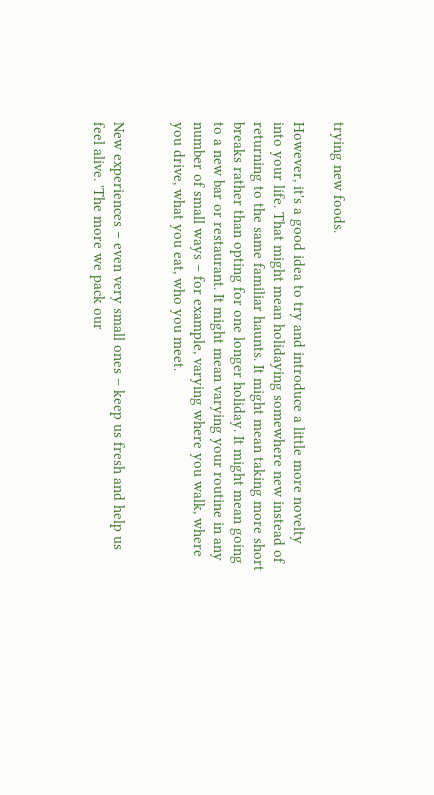trying new foods.

However, it's a good idea to try and introduce a little more novelty into your life. That might mean holidaying somewhere new instead of returning to the same familiar haunts. It might mean taking more short breaks rather than opting for one longer holiday. It might mean going to a new bar or restaurant. It might mean varying your routine in any number of small ways – for example, varying where you walk, where you drive, what you eat, who you meet.


New experiences – even very small ones – keep us fresh and help us feel alive. 'The more we pack our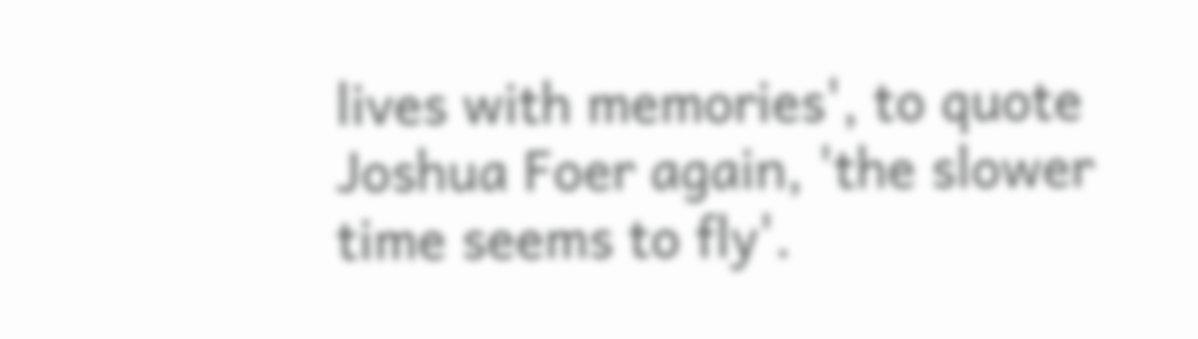lives with memories', to quote Joshua Foer again, 'the slower time seems to fly'.